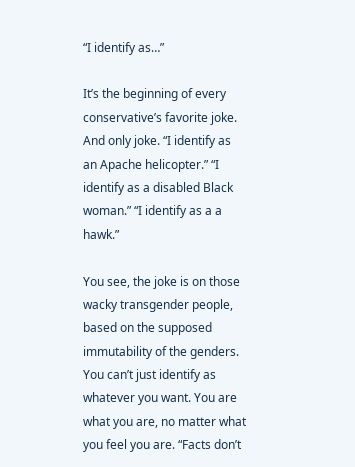“I identify as…”

It’s the beginning of every conservative’s favorite joke. And only joke. “I identify as an Apache helicopter.” “I identify as a disabled Black woman.” “I identify as a a hawk.”

You see, the joke is on those wacky transgender people, based on the supposed immutability of the genders. You can’t just identify as whatever you want. You are what you are, no matter what you feel you are. “Facts don’t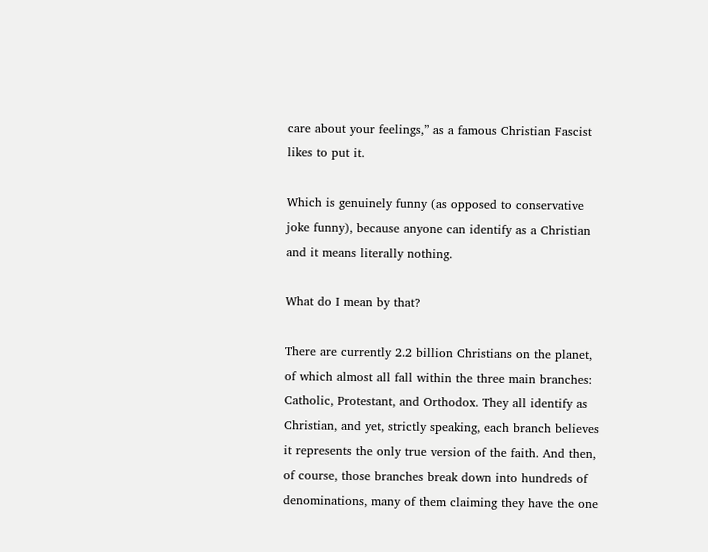care about your feelings,” as a famous Christian Fascist likes to put it.

Which is genuinely funny (as opposed to conservative joke funny), because anyone can identify as a Christian and it means literally nothing.

What do I mean by that?

There are currently 2.2 billion Christians on the planet, of which almost all fall within the three main branches: Catholic, Protestant, and Orthodox. They all identify as Christian, and yet, strictly speaking, each branch believes it represents the only true version of the faith. And then, of course, those branches break down into hundreds of denominations, many of them claiming they have the one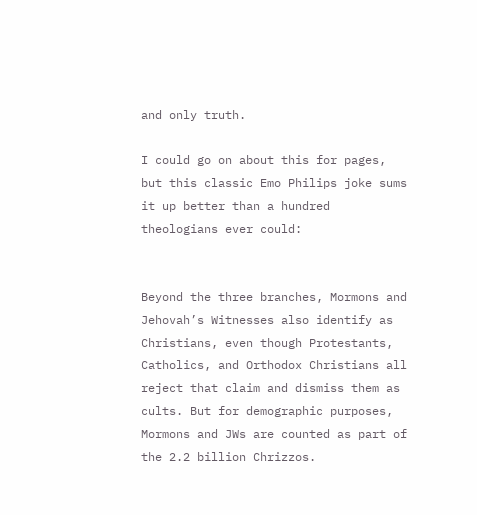and only truth.

I could go on about this for pages, but this classic Emo Philips joke sums it up better than a hundred theologians ever could:


Beyond the three branches, Mormons and Jehovah’s Witnesses also identify as Christians, even though Protestants, Catholics, and Orthodox Christians all reject that claim and dismiss them as cults. But for demographic purposes, Mormons and JWs are counted as part of the 2.2 billion Chrizzos.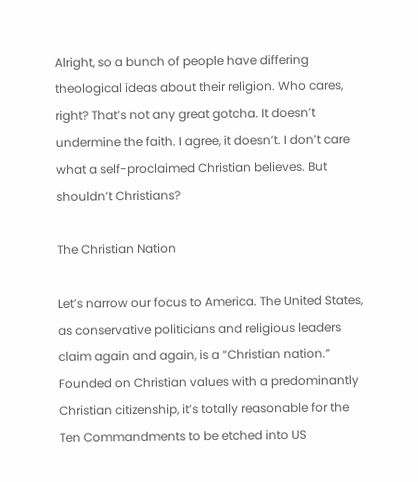Alright, so a bunch of people have differing theological ideas about their religion. Who cares, right? That’s not any great gotcha. It doesn’t undermine the faith. I agree, it doesn’t. I don’t care what a self-proclaimed Christian believes. But shouldn’t Christians?

The Christian Nation

Let’s narrow our focus to America. The United States, as conservative politicians and religious leaders claim again and again, is a “Christian nation.” Founded on Christian values with a predominantly Christian citizenship, it’s totally reasonable for the Ten Commandments to be etched into US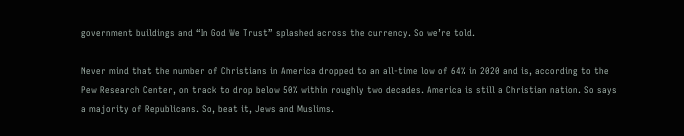government buildings and “In God We Trust” splashed across the currency. So we’re told.

Never mind that the number of Christians in America dropped to an all-time low of 64% in 2020 and is, according to the Pew Research Center, on track to drop below 50% within roughly two decades. America is still a Christian nation. So says a majority of Republicans. So, beat it, Jews and Muslims.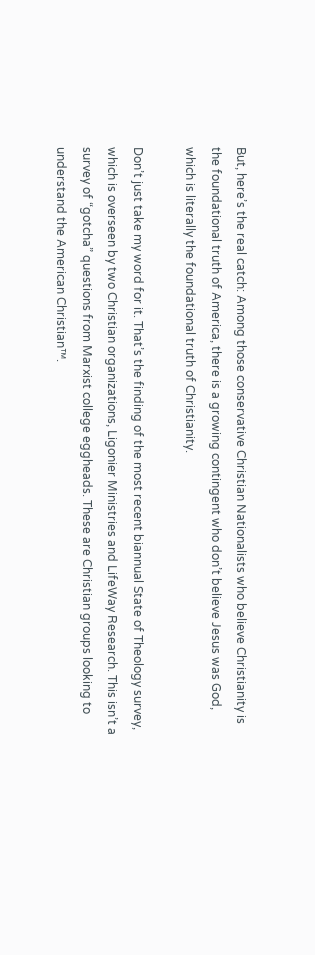But, here’s the real catch: Among those conservative Christian Nationalists who believe Christianity is the foundational truth of America, there is a growing contingent who don’t believe Jesus was God, which is literally the foundational truth of Christianity.

Don’t just take my word for it. That’s the finding of the most recent biannual State of Theology survey, which is overseen by two Christian organizations, Ligonier Ministries and LifeWay Research. This isn’t a survey of “gotcha” questions from Marxist college eggheads. These are Christian groups looking to understand the American Christian™.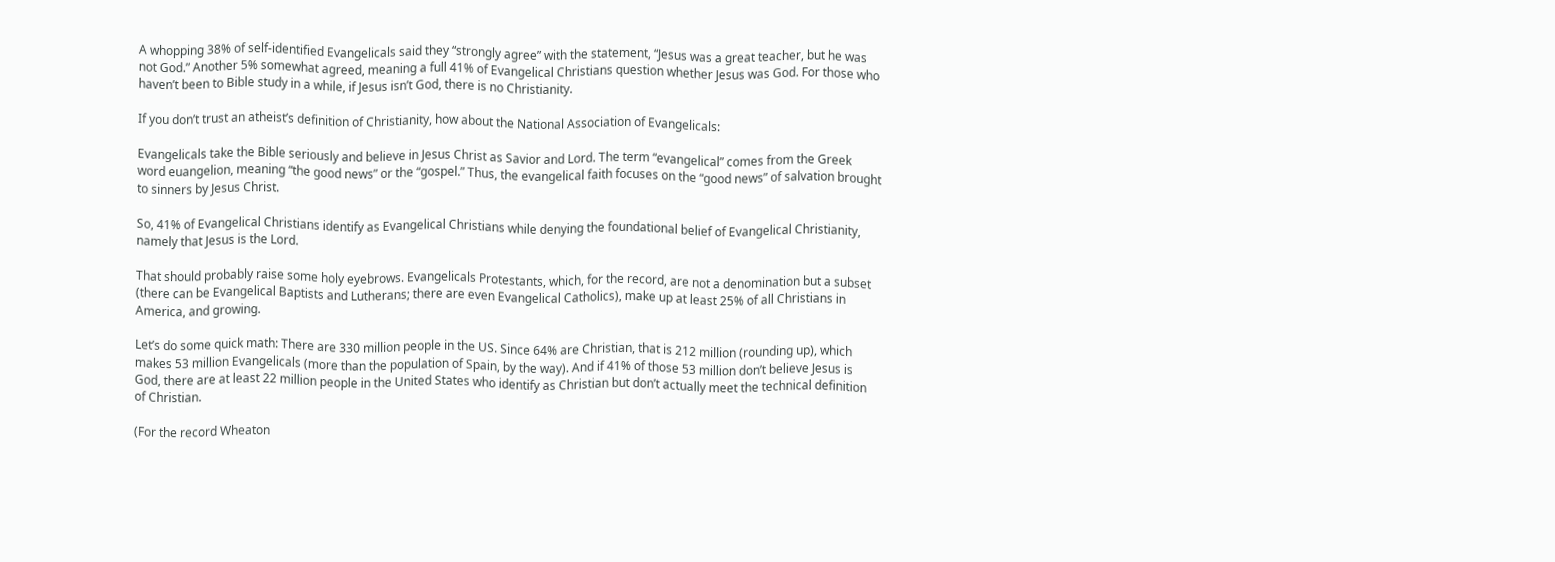A whopping 38% of self-identified Evangelicals said they “strongly agree” with the statement, “Jesus was a great teacher, but he was not God.” Another 5% somewhat agreed, meaning a full 41% of Evangelical Christians question whether Jesus was God. For those who haven’t been to Bible study in a while, if Jesus isn’t God, there is no Christianity.

If you don’t trust an atheist’s definition of Christianity, how about the National Association of Evangelicals:

Evangelicals take the Bible seriously and believe in Jesus Christ as Savior and Lord. The term “evangelical” comes from the Greek word euangelion, meaning “the good news” or the “gospel.” Thus, the evangelical faith focuses on the “good news” of salvation brought to sinners by Jesus Christ.

So, 41% of Evangelical Christians identify as Evangelical Christians while denying the foundational belief of Evangelical Christianity, namely that Jesus is the Lord.

That should probably raise some holy eyebrows. Evangelicals Protestants, which, for the record, are not a denomination but a subset (there can be Evangelical Baptists and Lutherans; there are even Evangelical Catholics), make up at least 25% of all Christians in America, and growing.

Let’s do some quick math: There are 330 million people in the US. Since 64% are Christian, that is 212 million (rounding up), which makes 53 million Evangelicals (more than the population of Spain, by the way). And if 41% of those 53 million don’t believe Jesus is God, there are at least 22 million people in the United States who identify as Christian but don’t actually meet the technical definition of Christian.

(For the record Wheaton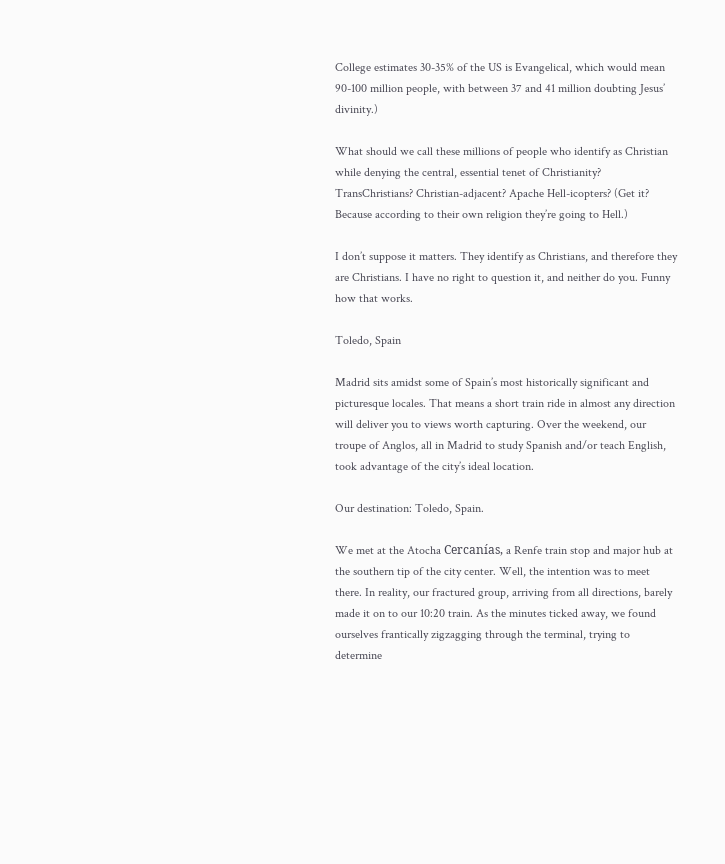College estimates 30-35% of the US is Evangelical, which would mean 90-100 million people, with between 37 and 41 million doubting Jesus’ divinity.)

What should we call these millions of people who identify as Christian while denying the central, essential tenet of Christianity? TransChristians? Christian-adjacent? Apache Hell-icopters? (Get it? Because according to their own religion they’re going to Hell.)

I don’t suppose it matters. They identify as Christians, and therefore they are Christians. I have no right to question it, and neither do you. Funny how that works.

Toledo, Spain

Madrid sits amidst some of Spain’s most historically significant and picturesque locales. That means a short train ride in almost any direction will deliver you to views worth capturing. Over the weekend, our troupe of Anglos, all in Madrid to study Spanish and/or teach English, took advantage of the city’s ideal location.

Our destination: Toledo, Spain.

We met at the Atocha Cercanías, a Renfe train stop and major hub at the southern tip of the city center. Well, the intention was to meet there. In reality, our fractured group, arriving from all directions, barely made it on to our 10:20 train. As the minutes ticked away, we found ourselves frantically zigzagging through the terminal, trying to determine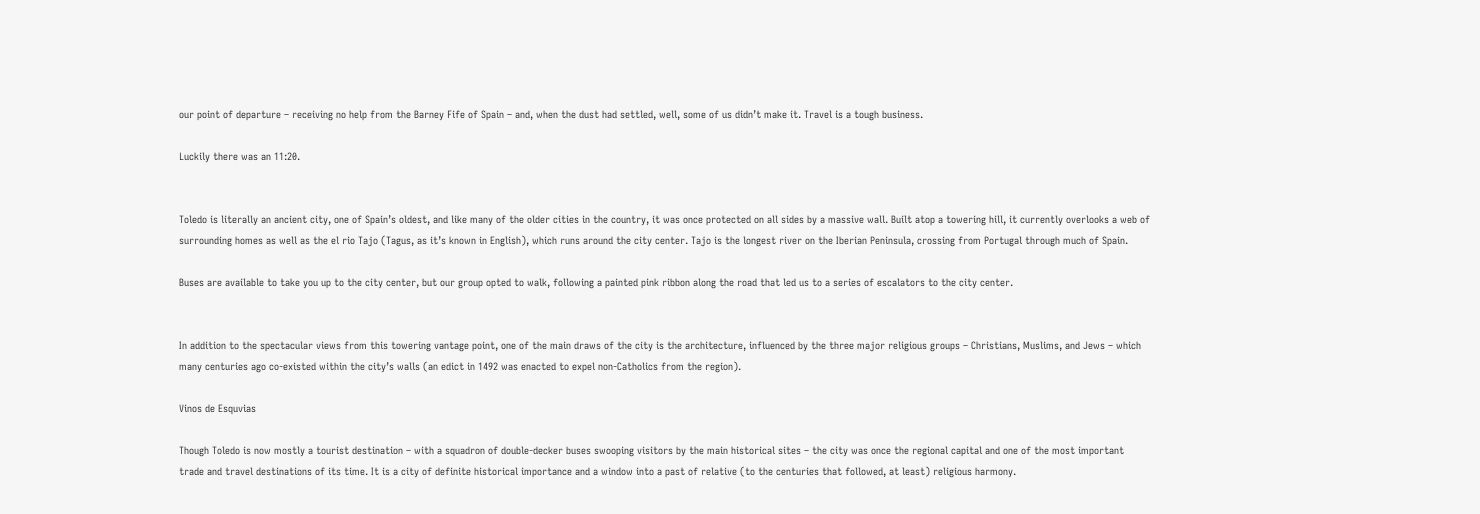our point of departure – receiving no help from the Barney Fife of Spain – and, when the dust had settled, well, some of us didn’t make it. Travel is a tough business.

Luckily there was an 11:20.


Toledo is literally an ancient city, one of Spain’s oldest, and like many of the older cities in the country, it was once protected on all sides by a massive wall. Built atop a towering hill, it currently overlooks a web of surrounding homes as well as the el rio Tajo (Tagus, as it’s known in English), which runs around the city center. Tajo is the longest river on the Iberian Peninsula, crossing from Portugal through much of Spain.

Buses are available to take you up to the city center, but our group opted to walk, following a painted pink ribbon along the road that led us to a series of escalators to the city center.


In addition to the spectacular views from this towering vantage point, one of the main draws of the city is the architecture, influenced by the three major religious groups – Christians, Muslims, and Jews – which many centuries ago co-existed within the city’s walls (an edict in 1492 was enacted to expel non-Catholics from the region).

Vinos de Esquvias

Though Toledo is now mostly a tourist destination – with a squadron of double-decker buses swooping visitors by the main historical sites – the city was once the regional capital and one of the most important trade and travel destinations of its time. It is a city of definite historical importance and a window into a past of relative (to the centuries that followed, at least) religious harmony.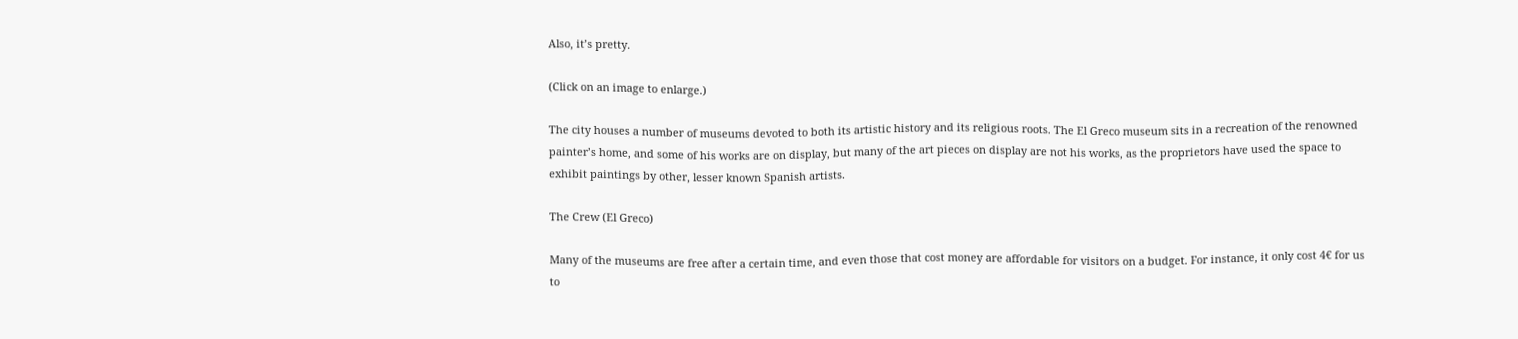Also, it’s pretty.

(Click on an image to enlarge.)

The city houses a number of museums devoted to both its artistic history and its religious roots. The El Greco museum sits in a recreation of the renowned painter’s home, and some of his works are on display, but many of the art pieces on display are not his works, as the proprietors have used the space to exhibit paintings by other, lesser known Spanish artists.

The Crew (El Greco)

Many of the museums are free after a certain time, and even those that cost money are affordable for visitors on a budget. For instance, it only cost 4€ for us to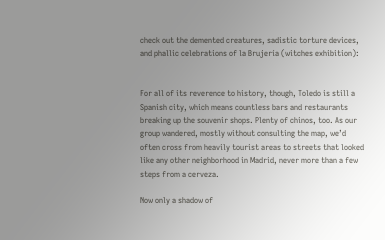check out the demented creatures, sadistic torture devices, and phallic celebrations of la Brujería (witches exhibition):


For all of its reverence to history, though, Toledo is still a Spanish city, which means countless bars and restaurants breaking up the souvenir shops. Plenty of chinos, too. As our group wandered, mostly without consulting the map, we’d often cross from heavily tourist areas to streets that looked like any other neighborhood in Madrid, never more than a few steps from a cerveza.

Now only a shadow of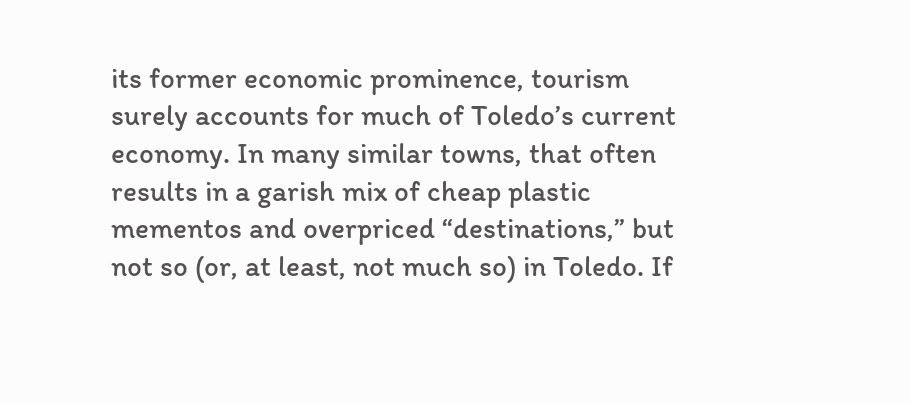its former economic prominence, tourism surely accounts for much of Toledo’s current economy. In many similar towns, that often results in a garish mix of cheap plastic mementos and overpriced “destinations,” but not so (or, at least, not much so) in Toledo. If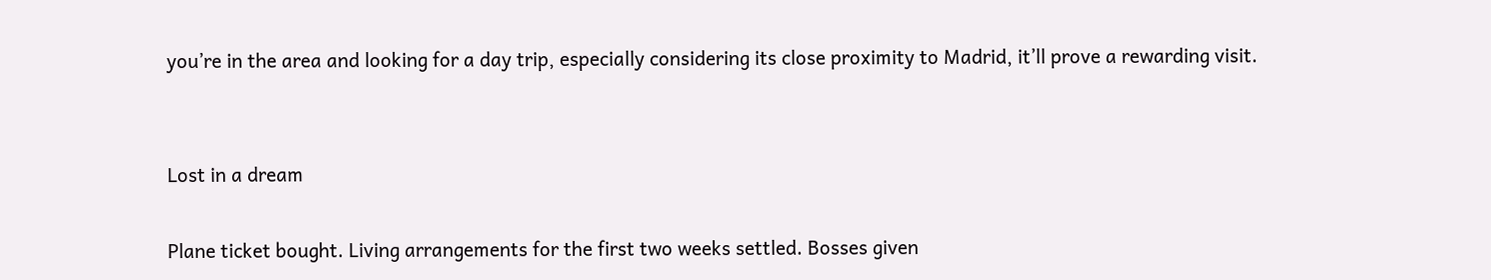you’re in the area and looking for a day trip, especially considering its close proximity to Madrid, it’ll prove a rewarding visit.


Lost in a dream

Plane ticket bought. Living arrangements for the first two weeks settled. Bosses given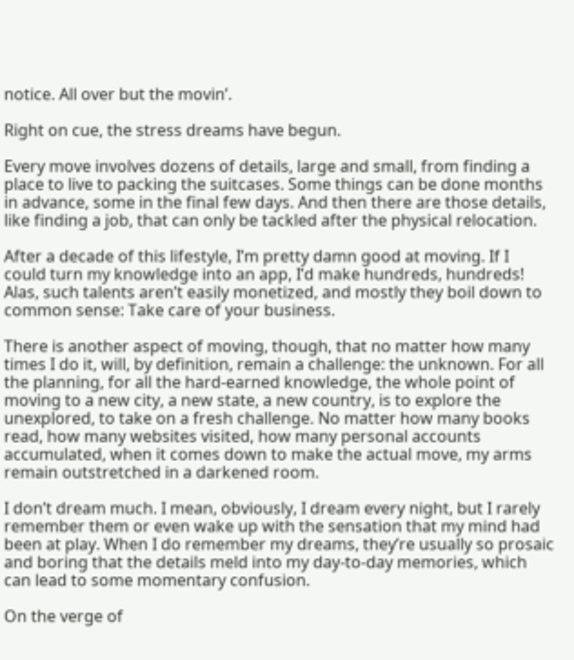notice. All over but the movin’.

Right on cue, the stress dreams have begun.

Every move involves dozens of details, large and small, from finding a place to live to packing the suitcases. Some things can be done months in advance, some in the final few days. And then there are those details, like finding a job, that can only be tackled after the physical relocation.

After a decade of this lifestyle, I’m pretty damn good at moving. If I could turn my knowledge into an app, I’d make hundreds, hundreds! Alas, such talents aren’t easily monetized, and mostly they boil down to common sense: Take care of your business.

There is another aspect of moving, though, that no matter how many times I do it, will, by definition, remain a challenge: the unknown. For all the planning, for all the hard-earned knowledge, the whole point of moving to a new city, a new state, a new country, is to explore the unexplored, to take on a fresh challenge. No matter how many books read, how many websites visited, how many personal accounts accumulated, when it comes down to make the actual move, my arms remain outstretched in a darkened room.

I don’t dream much. I mean, obviously, I dream every night, but I rarely remember them or even wake up with the sensation that my mind had been at play. When I do remember my dreams, they’re usually so prosaic and boring that the details meld into my day-to-day memories, which can lead to some momentary confusion.

On the verge of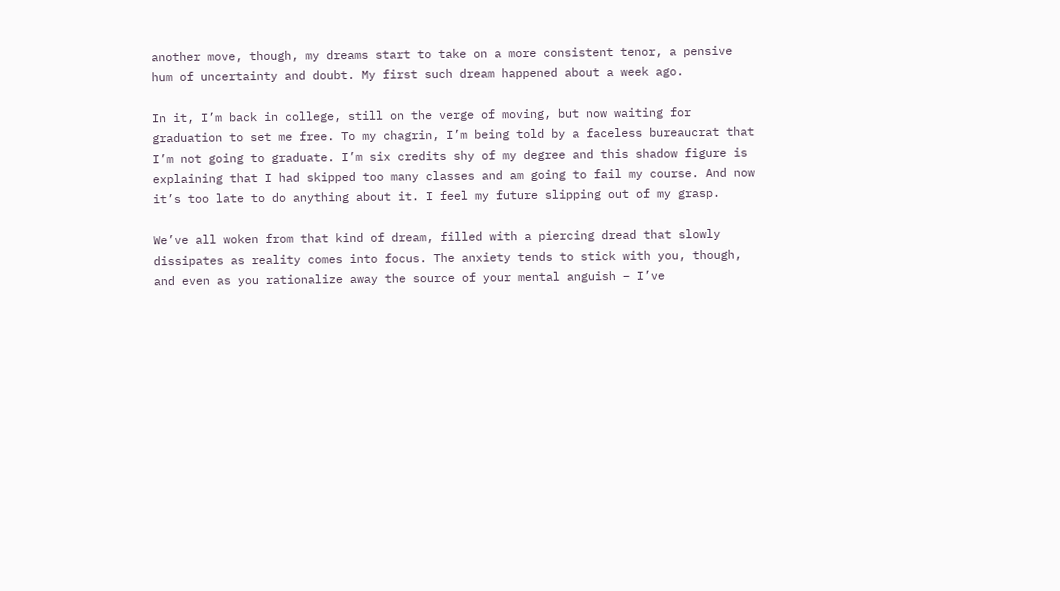another move, though, my dreams start to take on a more consistent tenor, a pensive hum of uncertainty and doubt. My first such dream happened about a week ago.

In it, I’m back in college, still on the verge of moving, but now waiting for graduation to set me free. To my chagrin, I’m being told by a faceless bureaucrat that I’m not going to graduate. I’m six credits shy of my degree and this shadow figure is explaining that I had skipped too many classes and am going to fail my course. And now it’s too late to do anything about it. I feel my future slipping out of my grasp.

We’ve all woken from that kind of dream, filled with a piercing dread that slowly dissipates as reality comes into focus. The anxiety tends to stick with you, though, and even as you rationalize away the source of your mental anguish – I’ve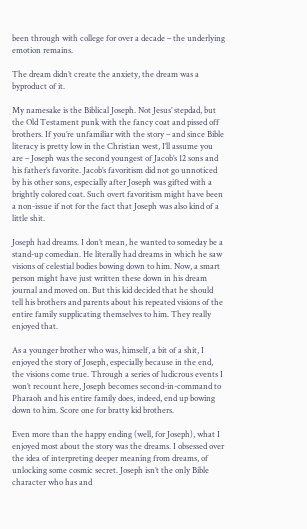been through with college for over a decade – the underlying emotion remains.

The dream didn’t create the anxiety, the dream was a byproduct of it.

My namesake is the Biblical Joseph. Not Jesus’ stepdad, but the Old Testament punk with the fancy coat and pissed off brothers. If you’re unfamiliar with the story – and since Bible literacy is pretty low in the Christian west, I’ll assume you are – Joseph was the second youngest of Jacob’s 12 sons and his father’s favorite. Jacob’s favoritism did not go unnoticed by his other sons, especially after Joseph was gifted with a brightly colored coat. Such overt favoritism might have been a non-issue if not for the fact that Joseph was also kind of a little shit.

Joseph had dreams. I don’t mean, he wanted to someday be a stand-up comedian. He literally had dreams in which he saw visions of celestial bodies bowing down to him. Now, a smart person might have just written these down in his dream journal and moved on. But this kid decided that he should tell his brothers and parents about his repeated visions of the entire family supplicating themselves to him. They really enjoyed that.

As a younger brother who was, himself, a bit of a shit, I enjoyed the story of Joseph, especially because in the end, the visions come true. Through a series of ludicrous events I won’t recount here, Joseph becomes second-in-command to Pharaoh and his entire family does, indeed, end up bowing down to him. Score one for bratty kid brothers.

Even more than the happy ending (well, for Joseph), what I enjoyed most about the story was the dreams. I obsessed over the idea of interpreting deeper meaning from dreams, of unlocking some cosmic secret. Joseph isn’t the only Bible character who has and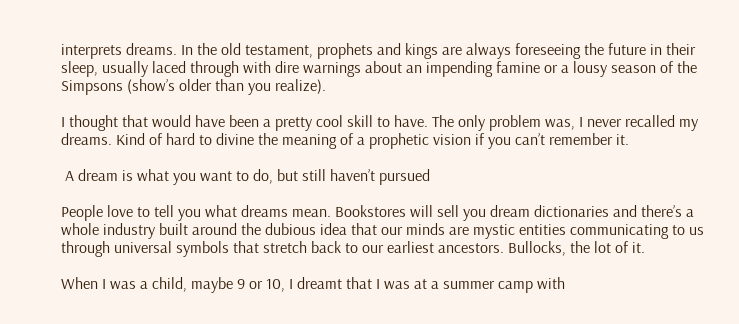interprets dreams. In the old testament, prophets and kings are always foreseeing the future in their sleep, usually laced through with dire warnings about an impending famine or a lousy season of the Simpsons (show’s older than you realize).

I thought that would have been a pretty cool skill to have. The only problem was, I never recalled my dreams. Kind of hard to divine the meaning of a prophetic vision if you can’t remember it.

 A dream is what you want to do, but still haven’t pursued

People love to tell you what dreams mean. Bookstores will sell you dream dictionaries and there’s a whole industry built around the dubious idea that our minds are mystic entities communicating to us through universal symbols that stretch back to our earliest ancestors. Bullocks, the lot of it.

When I was a child, maybe 9 or 10, I dreamt that I was at a summer camp with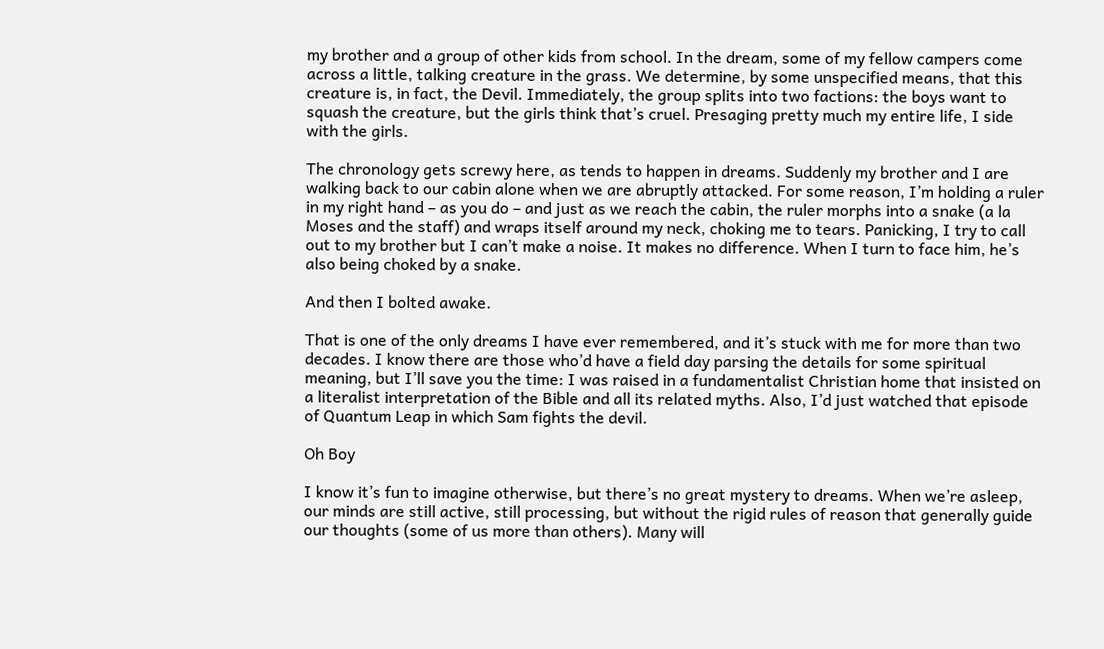my brother and a group of other kids from school. In the dream, some of my fellow campers come across a little, talking creature in the grass. We determine, by some unspecified means, that this creature is, in fact, the Devil. Immediately, the group splits into two factions: the boys want to squash the creature, but the girls think that’s cruel. Presaging pretty much my entire life, I side with the girls.

The chronology gets screwy here, as tends to happen in dreams. Suddenly my brother and I are walking back to our cabin alone when we are abruptly attacked. For some reason, I’m holding a ruler in my right hand – as you do – and just as we reach the cabin, the ruler morphs into a snake (a la Moses and the staff) and wraps itself around my neck, choking me to tears. Panicking, I try to call out to my brother but I can’t make a noise. It makes no difference. When I turn to face him, he’s also being choked by a snake.

And then I bolted awake.

That is one of the only dreams I have ever remembered, and it’s stuck with me for more than two decades. I know there are those who’d have a field day parsing the details for some spiritual meaning, but I’ll save you the time: I was raised in a fundamentalist Christian home that insisted on a literalist interpretation of the Bible and all its related myths. Also, I’d just watched that episode of Quantum Leap in which Sam fights the devil.

Oh Boy

I know it’s fun to imagine otherwise, but there’s no great mystery to dreams. When we’re asleep, our minds are still active, still processing, but without the rigid rules of reason that generally guide our thoughts (some of us more than others). Many will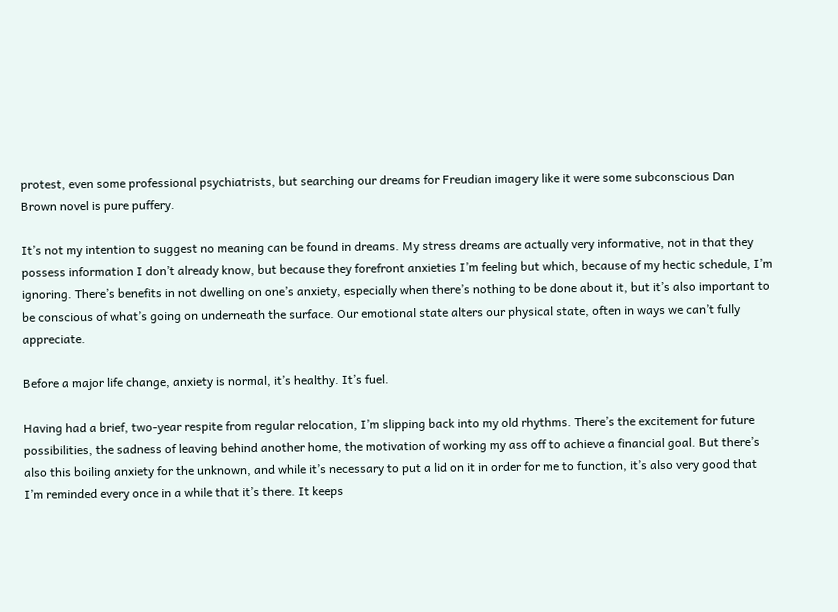protest, even some professional psychiatrists, but searching our dreams for Freudian imagery like it were some subconscious Dan Brown novel is pure puffery.

It’s not my intention to suggest no meaning can be found in dreams. My stress dreams are actually very informative, not in that they possess information I don’t already know, but because they forefront anxieties I’m feeling but which, because of my hectic schedule, I’m ignoring. There’s benefits in not dwelling on one’s anxiety, especially when there’s nothing to be done about it, but it’s also important to be conscious of what’s going on underneath the surface. Our emotional state alters our physical state, often in ways we can’t fully appreciate.

Before a major life change, anxiety is normal, it’s healthy. It’s fuel.

Having had a brief, two-year respite from regular relocation, I’m slipping back into my old rhythms. There’s the excitement for future possibilities, the sadness of leaving behind another home, the motivation of working my ass off to achieve a financial goal. But there’s also this boiling anxiety for the unknown, and while it’s necessary to put a lid on it in order for me to function, it’s also very good that I’m reminded every once in a while that it’s there. It keeps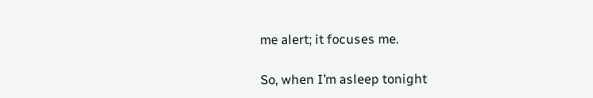me alert; it focuses me.

So, when I’m asleep tonight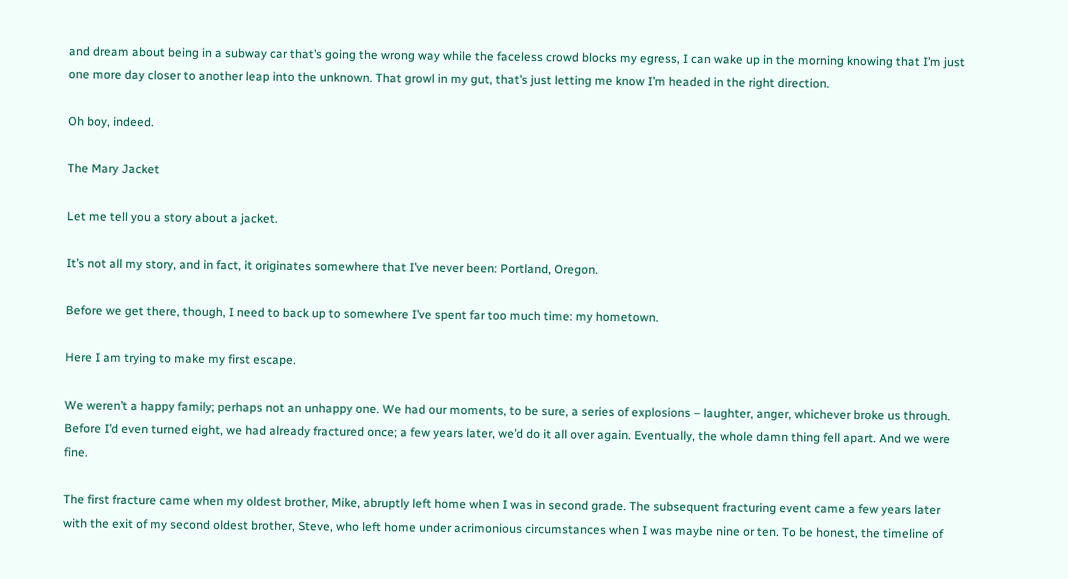and dream about being in a subway car that’s going the wrong way while the faceless crowd blocks my egress, I can wake up in the morning knowing that I’m just one more day closer to another leap into the unknown. That growl in my gut, that’s just letting me know I’m headed in the right direction.

Oh boy, indeed.

The Mary Jacket

Let me tell you a story about a jacket.

It’s not all my story, and in fact, it originates somewhere that I’ve never been: Portland, Oregon.

Before we get there, though, I need to back up to somewhere I’ve spent far too much time: my hometown.

Here I am trying to make my first escape.

We weren’t a happy family; perhaps not an unhappy one. We had our moments, to be sure, a series of explosions – laughter, anger, whichever broke us through. Before I’d even turned eight, we had already fractured once; a few years later, we’d do it all over again. Eventually, the whole damn thing fell apart. And we were fine.

The first fracture came when my oldest brother, Mike, abruptly left home when I was in second grade. The subsequent fracturing event came a few years later with the exit of my second oldest brother, Steve, who left home under acrimonious circumstances when I was maybe nine or ten. To be honest, the timeline of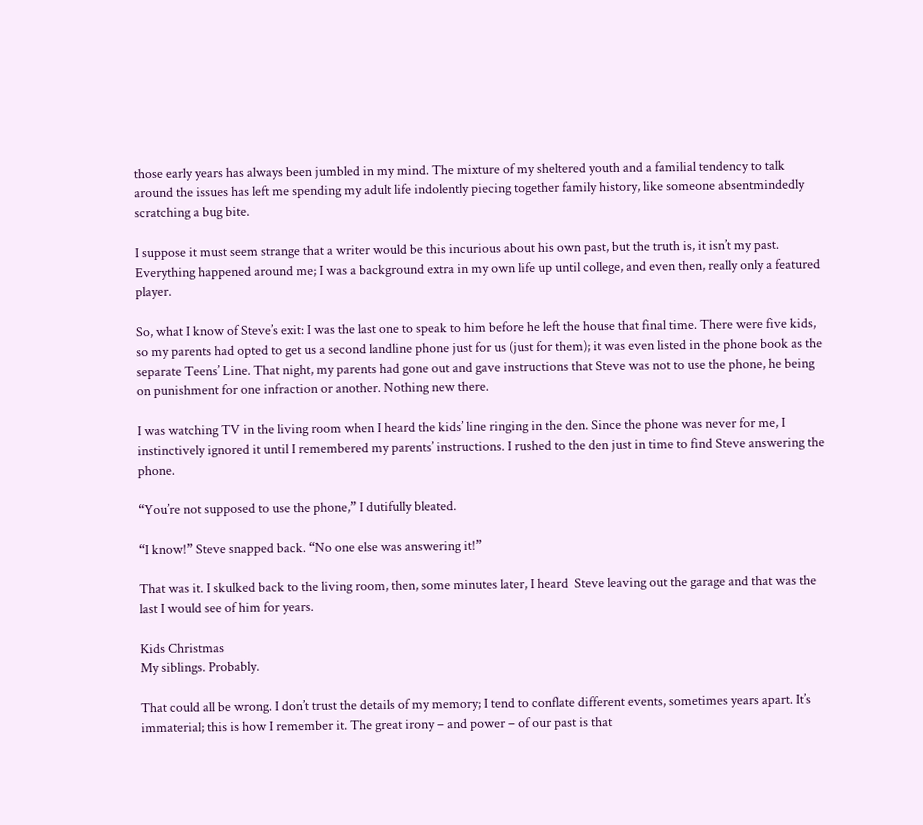those early years has always been jumbled in my mind. The mixture of my sheltered youth and a familial tendency to talk around the issues has left me spending my adult life indolently piecing together family history, like someone absentmindedly scratching a bug bite.

I suppose it must seem strange that a writer would be this incurious about his own past, but the truth is, it isn’t my past. Everything happened around me; I was a background extra in my own life up until college, and even then, really only a featured player.

So, what I know of Steve’s exit: I was the last one to speak to him before he left the house that final time. There were five kids, so my parents had opted to get us a second landline phone just for us (just for them); it was even listed in the phone book as the separate Teens’ Line. That night, my parents had gone out and gave instructions that Steve was not to use the phone, he being on punishment for one infraction or another. Nothing new there.

I was watching TV in the living room when I heard the kids’ line ringing in the den. Since the phone was never for me, I instinctively ignored it until I remembered my parents’ instructions. I rushed to the den just in time to find Steve answering the phone.

“You’re not supposed to use the phone,” I dutifully bleated.

“I know!” Steve snapped back. “No one else was answering it!”

That was it. I skulked back to the living room, then, some minutes later, I heard  Steve leaving out the garage and that was the last I would see of him for years.

Kids Christmas
My siblings. Probably.

That could all be wrong. I don’t trust the details of my memory; I tend to conflate different events, sometimes years apart. It’s immaterial; this is how I remember it. The great irony – and power – of our past is that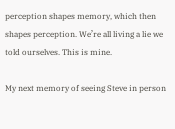perception shapes memory, which then shapes perception. We’re all living a lie we told ourselves. This is mine.

My next memory of seeing Steve in person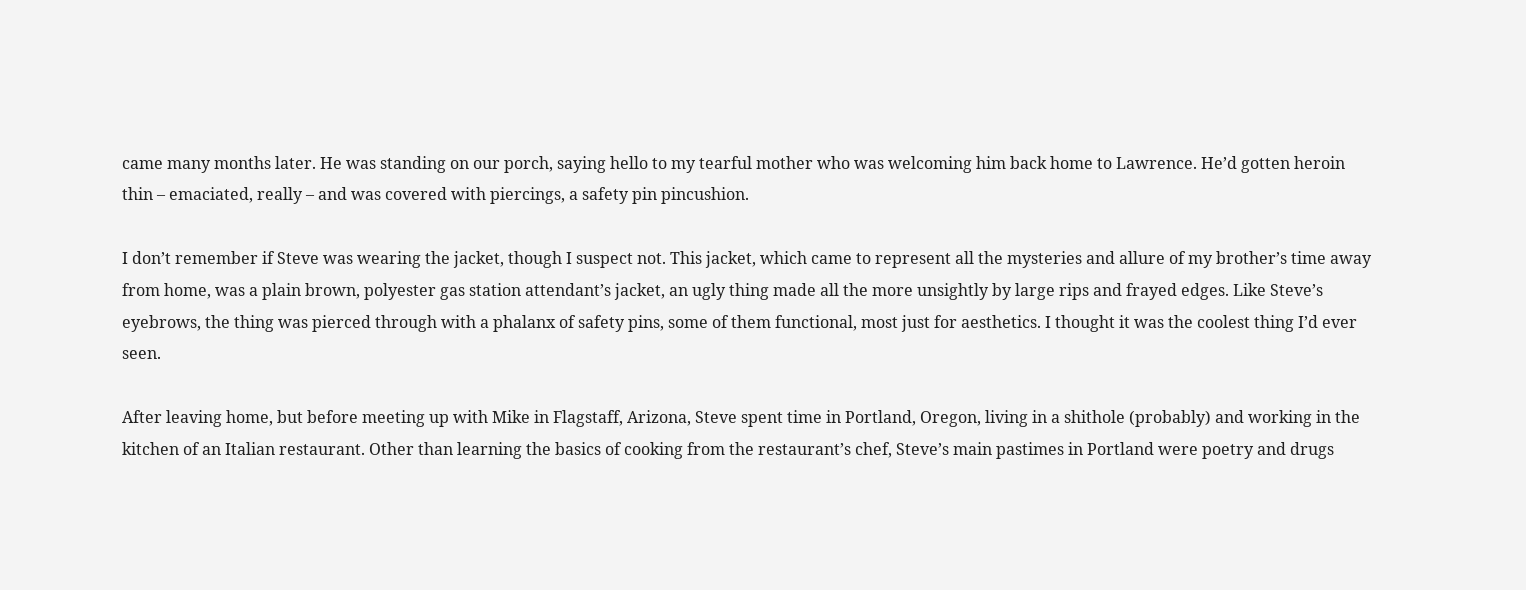came many months later. He was standing on our porch, saying hello to my tearful mother who was welcoming him back home to Lawrence. He’d gotten heroin thin – emaciated, really – and was covered with piercings, a safety pin pincushion.

I don’t remember if Steve was wearing the jacket, though I suspect not. This jacket, which came to represent all the mysteries and allure of my brother’s time away from home, was a plain brown, polyester gas station attendant’s jacket, an ugly thing made all the more unsightly by large rips and frayed edges. Like Steve’s eyebrows, the thing was pierced through with a phalanx of safety pins, some of them functional, most just for aesthetics. I thought it was the coolest thing I’d ever seen.

After leaving home, but before meeting up with Mike in Flagstaff, Arizona, Steve spent time in Portland, Oregon, living in a shithole (probably) and working in the kitchen of an Italian restaurant. Other than learning the basics of cooking from the restaurant’s chef, Steve’s main pastimes in Portland were poetry and drugs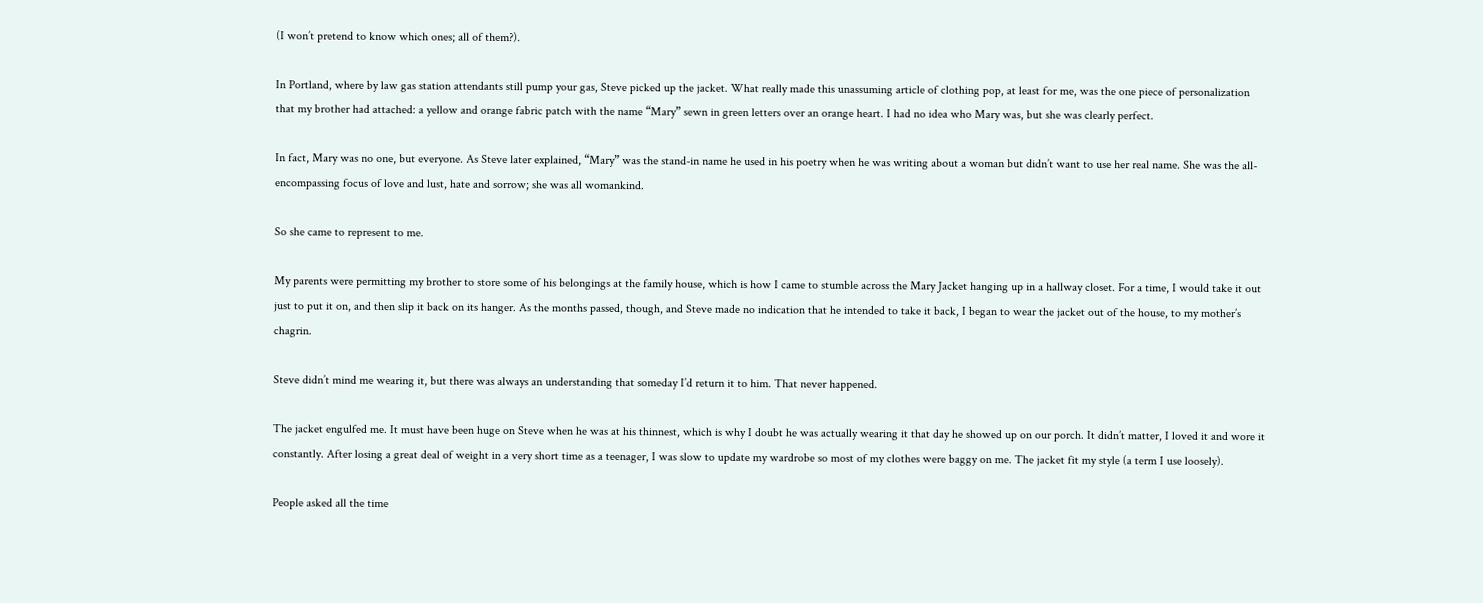(I won’t pretend to know which ones; all of them?).

In Portland, where by law gas station attendants still pump your gas, Steve picked up the jacket. What really made this unassuming article of clothing pop, at least for me, was the one piece of personalization that my brother had attached: a yellow and orange fabric patch with the name “Mary” sewn in green letters over an orange heart. I had no idea who Mary was, but she was clearly perfect.

In fact, Mary was no one, but everyone. As Steve later explained, “Mary” was the stand-in name he used in his poetry when he was writing about a woman but didn’t want to use her real name. She was the all-encompassing focus of love and lust, hate and sorrow; she was all womankind.

So she came to represent to me.

My parents were permitting my brother to store some of his belongings at the family house, which is how I came to stumble across the Mary Jacket hanging up in a hallway closet. For a time, I would take it out just to put it on, and then slip it back on its hanger. As the months passed, though, and Steve made no indication that he intended to take it back, I began to wear the jacket out of the house, to my mother’s chagrin.

Steve didn’t mind me wearing it, but there was always an understanding that someday I’d return it to him. That never happened.

The jacket engulfed me. It must have been huge on Steve when he was at his thinnest, which is why I doubt he was actually wearing it that day he showed up on our porch. It didn’t matter, I loved it and wore it constantly. After losing a great deal of weight in a very short time as a teenager, I was slow to update my wardrobe so most of my clothes were baggy on me. The jacket fit my style (a term I use loosely).

People asked all the time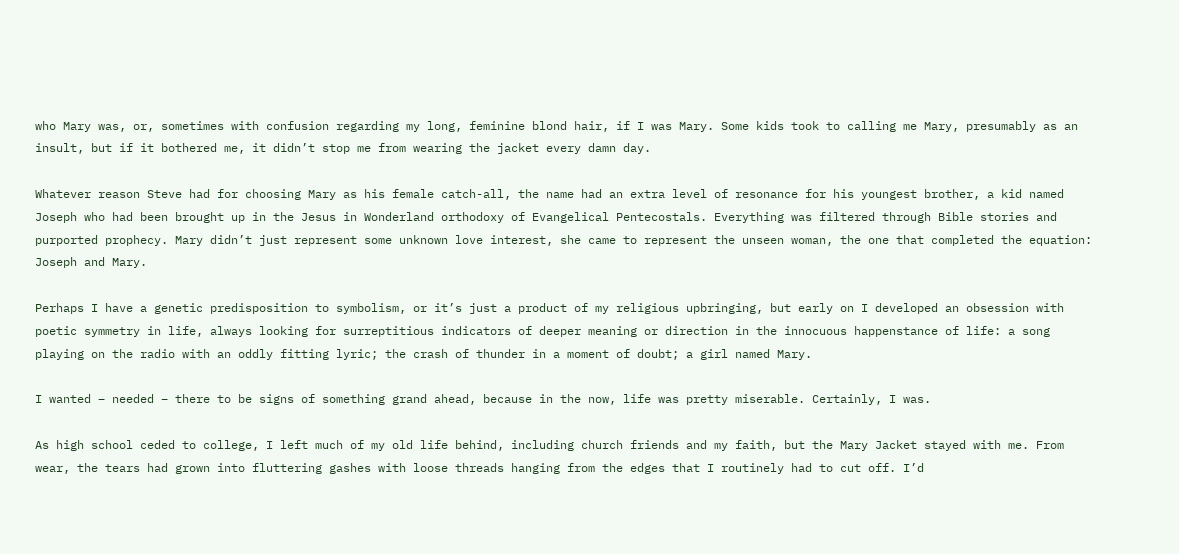who Mary was, or, sometimes with confusion regarding my long, feminine blond hair, if I was Mary. Some kids took to calling me Mary, presumably as an insult, but if it bothered me, it didn’t stop me from wearing the jacket every damn day.

Whatever reason Steve had for choosing Mary as his female catch-all, the name had an extra level of resonance for his youngest brother, a kid named Joseph who had been brought up in the Jesus in Wonderland orthodoxy of Evangelical Pentecostals. Everything was filtered through Bible stories and purported prophecy. Mary didn’t just represent some unknown love interest, she came to represent the unseen woman, the one that completed the equation: Joseph and Mary.

Perhaps I have a genetic predisposition to symbolism, or it’s just a product of my religious upbringing, but early on I developed an obsession with poetic symmetry in life, always looking for surreptitious indicators of deeper meaning or direction in the innocuous happenstance of life: a song playing on the radio with an oddly fitting lyric; the crash of thunder in a moment of doubt; a girl named Mary.

I wanted – needed – there to be signs of something grand ahead, because in the now, life was pretty miserable. Certainly, I was.

As high school ceded to college, I left much of my old life behind, including church friends and my faith, but the Mary Jacket stayed with me. From wear, the tears had grown into fluttering gashes with loose threads hanging from the edges that I routinely had to cut off. I’d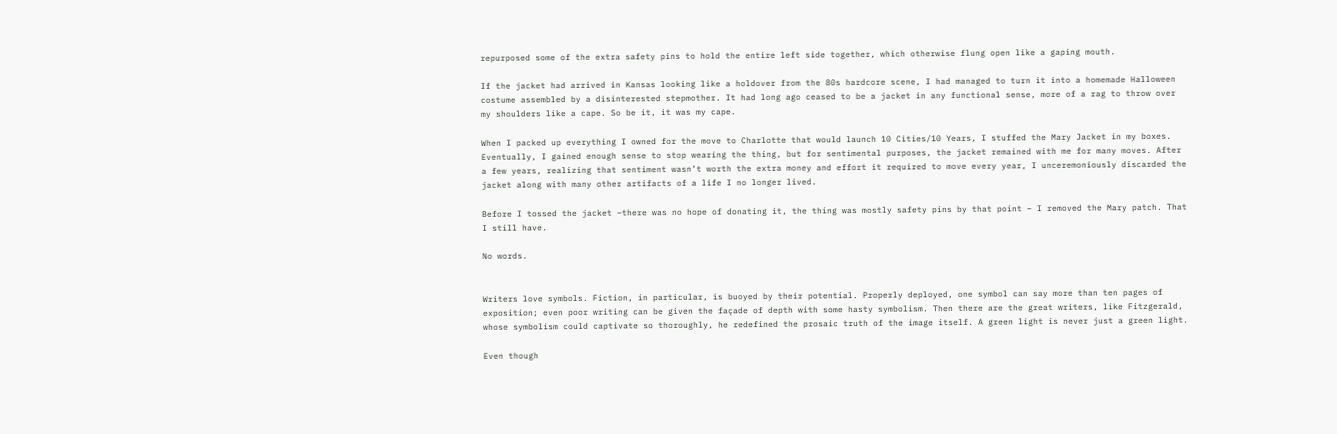repurposed some of the extra safety pins to hold the entire left side together, which otherwise flung open like a gaping mouth.

If the jacket had arrived in Kansas looking like a holdover from the 80s hardcore scene, I had managed to turn it into a homemade Halloween costume assembled by a disinterested stepmother. It had long ago ceased to be a jacket in any functional sense, more of a rag to throw over my shoulders like a cape. So be it, it was my cape.

When I packed up everything I owned for the move to Charlotte that would launch 10 Cities/10 Years, I stuffed the Mary Jacket in my boxes. Eventually, I gained enough sense to stop wearing the thing, but for sentimental purposes, the jacket remained with me for many moves. After a few years, realizing that sentiment wasn’t worth the extra money and effort it required to move every year, I unceremoniously discarded the jacket along with many other artifacts of a life I no longer lived.

Before I tossed the jacket –there was no hope of donating it, the thing was mostly safety pins by that point – I removed the Mary patch. That I still have.

No words.


Writers love symbols. Fiction, in particular, is buoyed by their potential. Properly deployed, one symbol can say more than ten pages of exposition; even poor writing can be given the façade of depth with some hasty symbolism. Then there are the great writers, like Fitzgerald, whose symbolism could captivate so thoroughly, he redefined the prosaic truth of the image itself. A green light is never just a green light.

Even though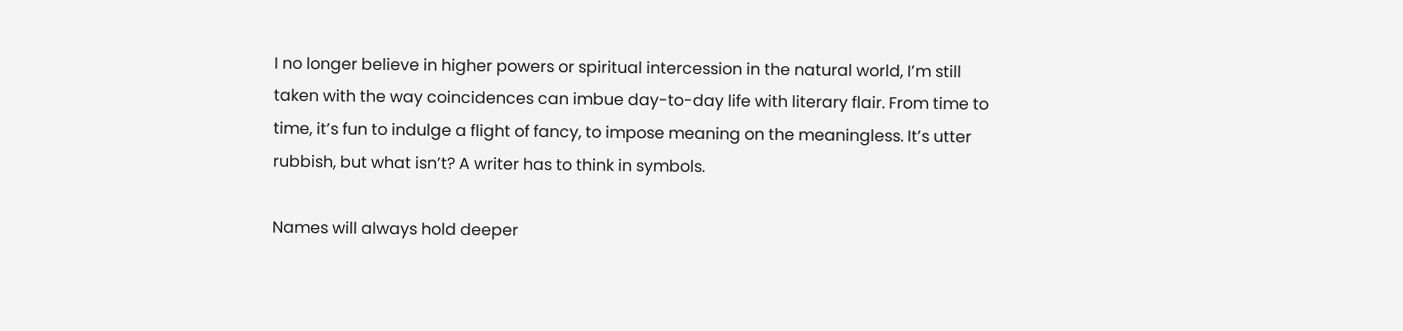I no longer believe in higher powers or spiritual intercession in the natural world, I’m still taken with the way coincidences can imbue day-to-day life with literary flair. From time to time, it’s fun to indulge a flight of fancy, to impose meaning on the meaningless. It’s utter rubbish, but what isn’t? A writer has to think in symbols.

Names will always hold deeper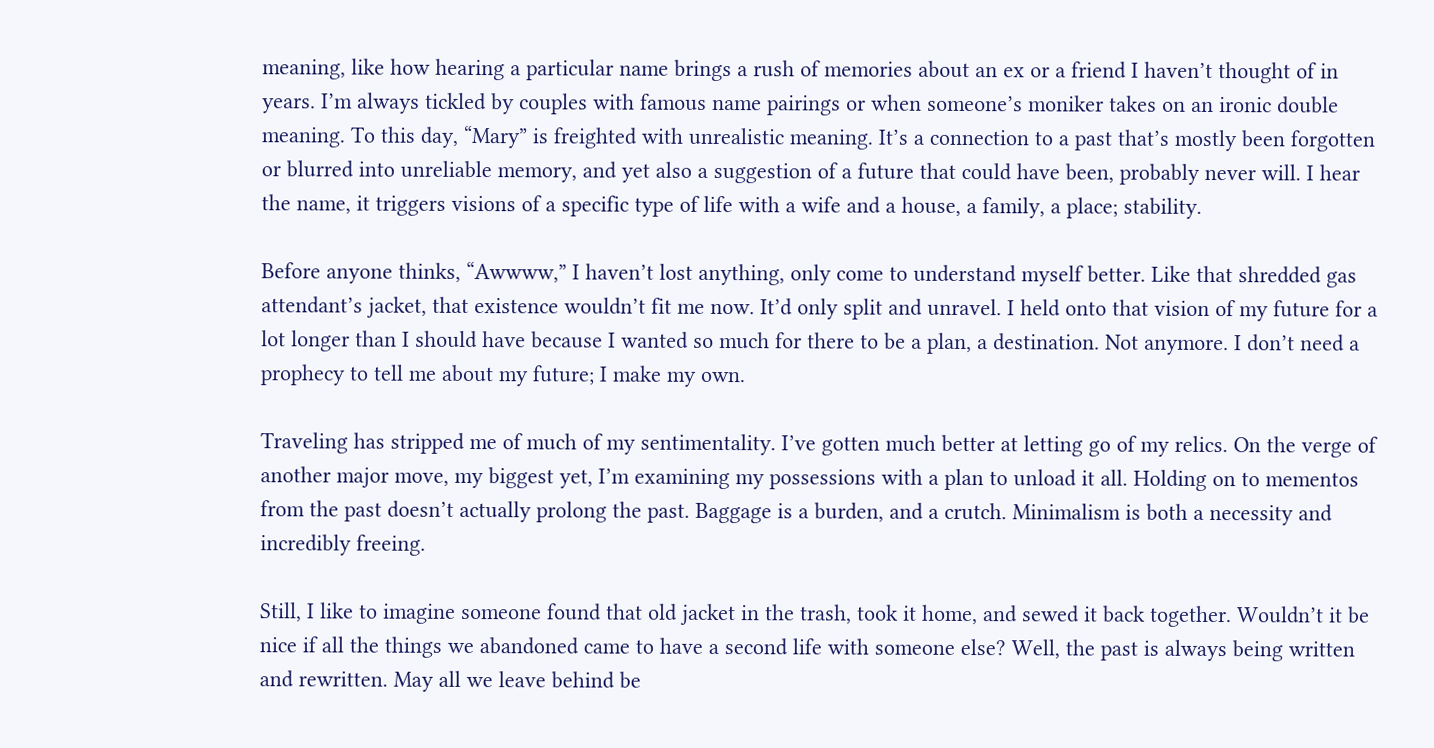meaning, like how hearing a particular name brings a rush of memories about an ex or a friend I haven’t thought of in years. I’m always tickled by couples with famous name pairings or when someone’s moniker takes on an ironic double meaning. To this day, “Mary” is freighted with unrealistic meaning. It’s a connection to a past that’s mostly been forgotten or blurred into unreliable memory, and yet also a suggestion of a future that could have been, probably never will. I hear the name, it triggers visions of a specific type of life with a wife and a house, a family, a place; stability.

Before anyone thinks, “Awwww,” I haven’t lost anything, only come to understand myself better. Like that shredded gas attendant’s jacket, that existence wouldn’t fit me now. It’d only split and unravel. I held onto that vision of my future for a lot longer than I should have because I wanted so much for there to be a plan, a destination. Not anymore. I don’t need a prophecy to tell me about my future; I make my own.

Traveling has stripped me of much of my sentimentality. I’ve gotten much better at letting go of my relics. On the verge of another major move, my biggest yet, I’m examining my possessions with a plan to unload it all. Holding on to mementos from the past doesn’t actually prolong the past. Baggage is a burden, and a crutch. Minimalism is both a necessity and incredibly freeing.

Still, I like to imagine someone found that old jacket in the trash, took it home, and sewed it back together. Wouldn’t it be nice if all the things we abandoned came to have a second life with someone else? Well, the past is always being written and rewritten. May all we leave behind be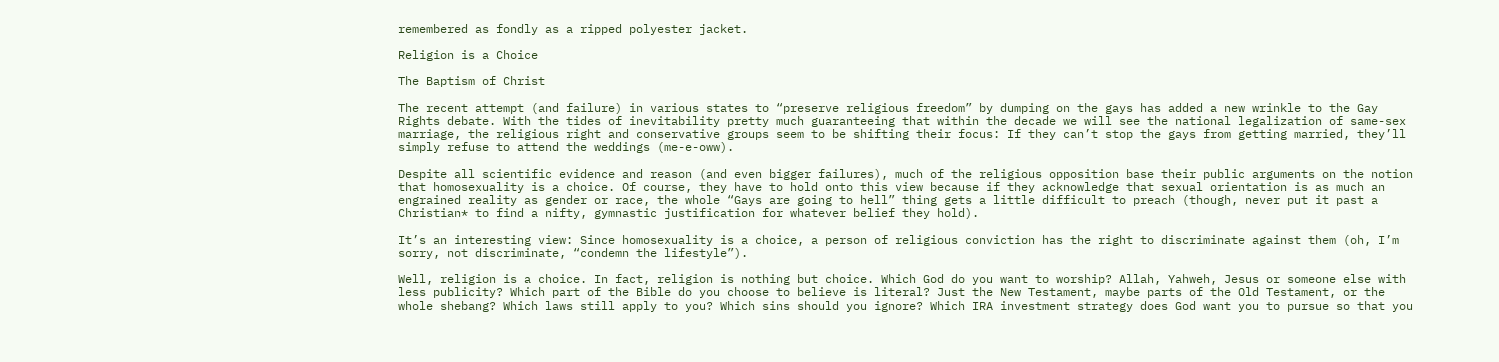remembered as fondly as a ripped polyester jacket.

Religion is a Choice

The Baptism of Christ

The recent attempt (and failure) in various states to “preserve religious freedom” by dumping on the gays has added a new wrinkle to the Gay Rights debate. With the tides of inevitability pretty much guaranteeing that within the decade we will see the national legalization of same-sex marriage, the religious right and conservative groups seem to be shifting their focus: If they can’t stop the gays from getting married, they’ll simply refuse to attend the weddings (me-e-oww).

Despite all scientific evidence and reason (and even bigger failures), much of the religious opposition base their public arguments on the notion that homosexuality is a choice. Of course, they have to hold onto this view because if they acknowledge that sexual orientation is as much an engrained reality as gender or race, the whole “Gays are going to hell” thing gets a little difficult to preach (though, never put it past a Christian* to find a nifty, gymnastic justification for whatever belief they hold).

It’s an interesting view: Since homosexuality is a choice, a person of religious conviction has the right to discriminate against them (oh, I’m sorry, not discriminate, “condemn the lifestyle”).

Well, religion is a choice. In fact, religion is nothing but choice. Which God do you want to worship? Allah, Yahweh, Jesus or someone else with less publicity? Which part of the Bible do you choose to believe is literal? Just the New Testament, maybe parts of the Old Testament, or the whole shebang? Which laws still apply to you? Which sins should you ignore? Which IRA investment strategy does God want you to pursue so that you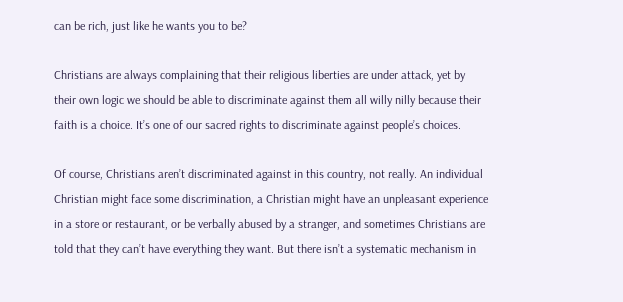can be rich, just like he wants you to be?

Christians are always complaining that their religious liberties are under attack, yet by their own logic we should be able to discriminate against them all willy nilly because their faith is a choice. It’s one of our sacred rights to discriminate against people’s choices.

Of course, Christians aren’t discriminated against in this country, not really. An individual Christian might face some discrimination, a Christian might have an unpleasant experience in a store or restaurant, or be verbally abused by a stranger, and sometimes Christians are told that they can’t have everything they want. But there isn’t a systematic mechanism in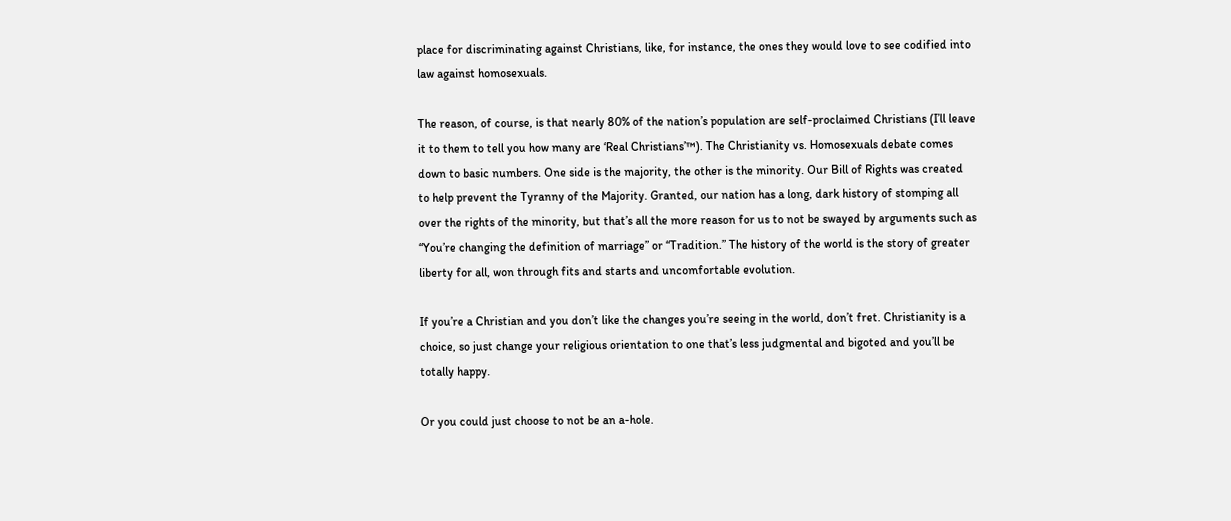place for discriminating against Christians, like, for instance, the ones they would love to see codified into law against homosexuals.

The reason, of course, is that nearly 80% of the nation’s population are self-proclaimed Christians (I’ll leave it to them to tell you how many are ‘Real Christians’™). The Christianity vs. Homosexuals debate comes down to basic numbers. One side is the majority, the other is the minority. Our Bill of Rights was created to help prevent the Tyranny of the Majority. Granted, our nation has a long, dark history of stomping all over the rights of the minority, but that’s all the more reason for us to not be swayed by arguments such as “You’re changing the definition of marriage” or “Tradition.” The history of the world is the story of greater liberty for all, won through fits and starts and uncomfortable evolution.

If you’re a Christian and you don’t like the changes you’re seeing in the world, don’t fret. Christianity is a choice, so just change your religious orientation to one that’s less judgmental and bigoted and you’ll be totally happy.

Or you could just choose to not be an a-hole.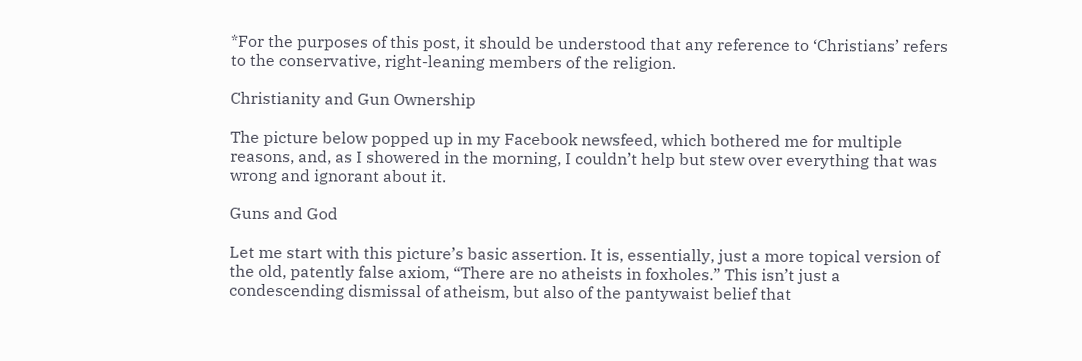*For the purposes of this post, it should be understood that any reference to ‘Christians’ refers to the conservative, right-leaning members of the religion.

Christianity and Gun Ownership

The picture below popped up in my Facebook newsfeed, which bothered me for multiple reasons, and, as I showered in the morning, I couldn’t help but stew over everything that was wrong and ignorant about it.

Guns and God

Let me start with this picture’s basic assertion. It is, essentially, just a more topical version of the old, patently false axiom, “There are no atheists in foxholes.” This isn’t just a condescending dismissal of atheism, but also of the pantywaist belief that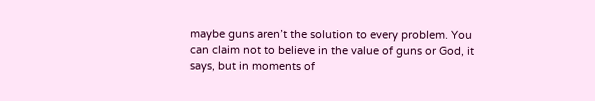maybe guns aren’t the solution to every problem. You can claim not to believe in the value of guns or God, it says, but in moments of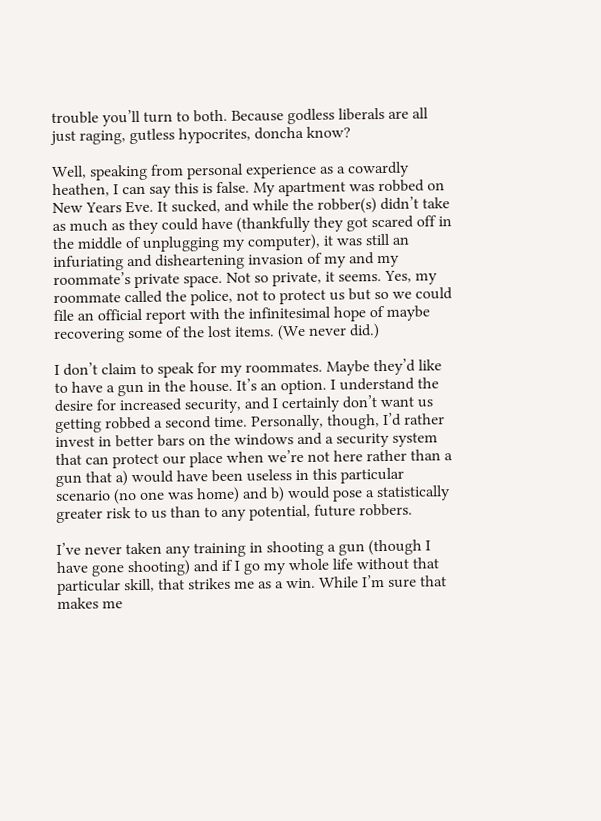trouble you’ll turn to both. Because godless liberals are all just raging, gutless hypocrites, doncha know?

Well, speaking from personal experience as a cowardly heathen, I can say this is false. My apartment was robbed on New Years Eve. It sucked, and while the robber(s) didn’t take as much as they could have (thankfully they got scared off in the middle of unplugging my computer), it was still an infuriating and disheartening invasion of my and my roommate’s private space. Not so private, it seems. Yes, my roommate called the police, not to protect us but so we could file an official report with the infinitesimal hope of maybe recovering some of the lost items. (We never did.)

I don’t claim to speak for my roommates. Maybe they’d like to have a gun in the house. It’s an option. I understand the desire for increased security, and I certainly don’t want us getting robbed a second time. Personally, though, I’d rather invest in better bars on the windows and a security system that can protect our place when we’re not here rather than a gun that a) would have been useless in this particular scenario (no one was home) and b) would pose a statistically greater risk to us than to any potential, future robbers.

I’ve never taken any training in shooting a gun (though I have gone shooting) and if I go my whole life without that particular skill, that strikes me as a win. While I’m sure that makes me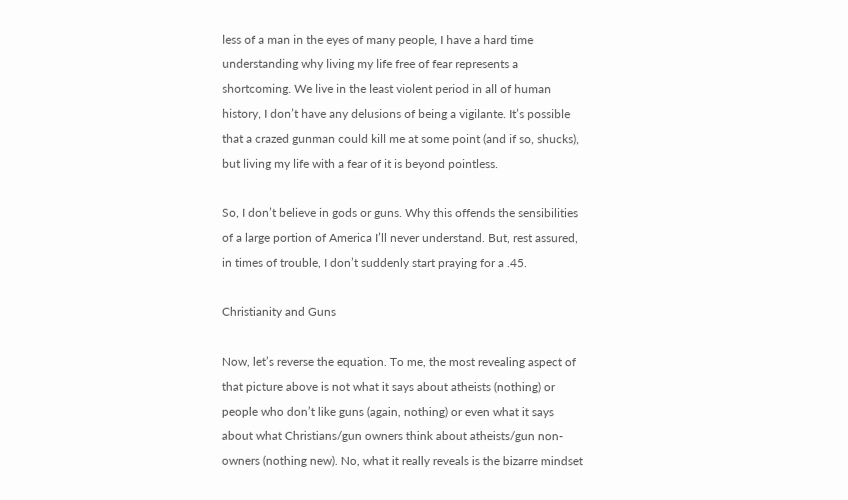less of a man in the eyes of many people, I have a hard time understanding why living my life free of fear represents a shortcoming. We live in the least violent period in all of human history, I don’t have any delusions of being a vigilante. It’s possible that a crazed gunman could kill me at some point (and if so, shucks), but living my life with a fear of it is beyond pointless.

So, I don’t believe in gods or guns. Why this offends the sensibilities of a large portion of America I’ll never understand. But, rest assured, in times of trouble, I don’t suddenly start praying for a .45.

Christianity and Guns

Now, let’s reverse the equation. To me, the most revealing aspect of that picture above is not what it says about atheists (nothing) or people who don’t like guns (again, nothing) or even what it says about what Christians/gun owners think about atheists/gun non-owners (nothing new). No, what it really reveals is the bizarre mindset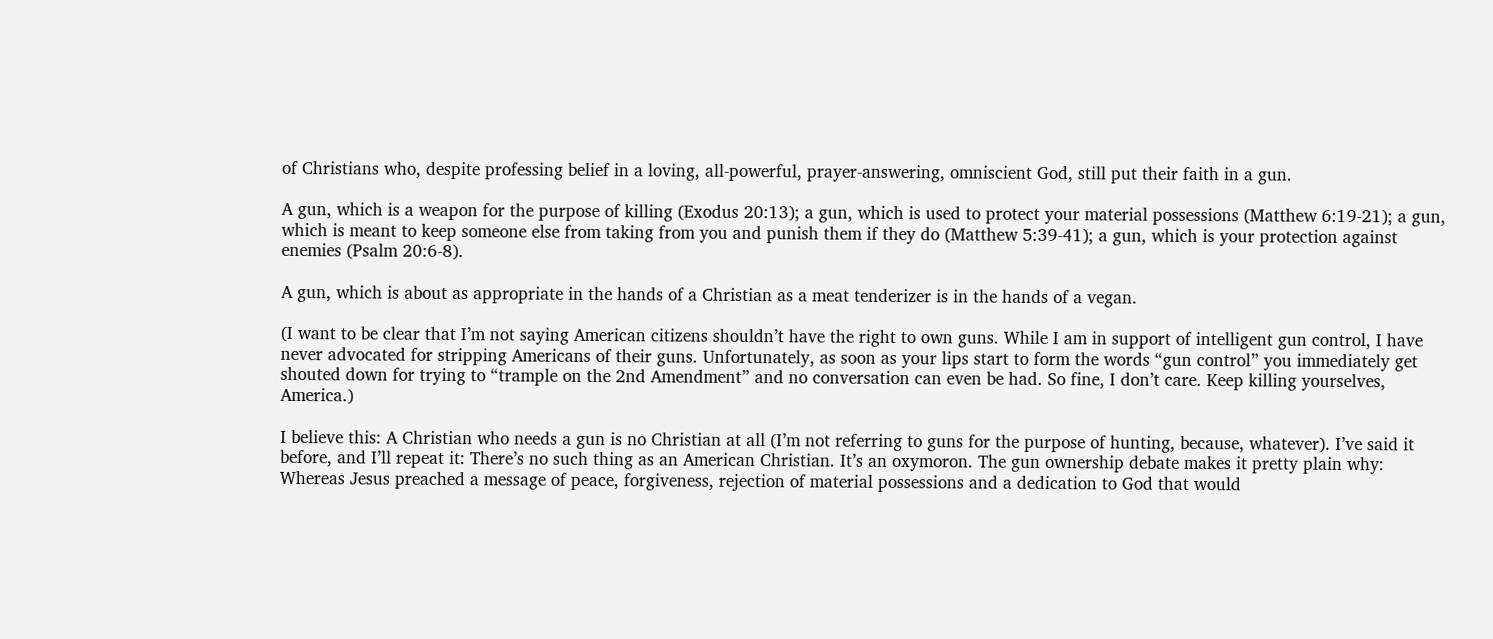of Christians who, despite professing belief in a loving, all-powerful, prayer-answering, omniscient God, still put their faith in a gun.

A gun, which is a weapon for the purpose of killing (Exodus 20:13); a gun, which is used to protect your material possessions (Matthew 6:19-21); a gun, which is meant to keep someone else from taking from you and punish them if they do (Matthew 5:39-41); a gun, which is your protection against enemies (Psalm 20:6-8).

A gun, which is about as appropriate in the hands of a Christian as a meat tenderizer is in the hands of a vegan.

(I want to be clear that I’m not saying American citizens shouldn’t have the right to own guns. While I am in support of intelligent gun control, I have never advocated for stripping Americans of their guns. Unfortunately, as soon as your lips start to form the words “gun control” you immediately get shouted down for trying to “trample on the 2nd Amendment” and no conversation can even be had. So fine, I don’t care. Keep killing yourselves, America.)

I believe this: A Christian who needs a gun is no Christian at all (I’m not referring to guns for the purpose of hunting, because, whatever). I’ve said it before, and I’ll repeat it: There’s no such thing as an American Christian. It’s an oxymoron. The gun ownership debate makes it pretty plain why: Whereas Jesus preached a message of peace, forgiveness, rejection of material possessions and a dedication to God that would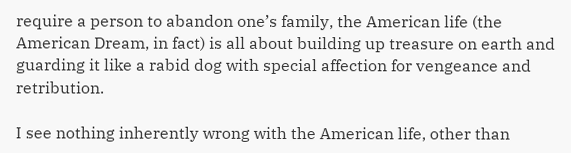require a person to abandon one’s family, the American life (the American Dream, in fact) is all about building up treasure on earth and guarding it like a rabid dog with special affection for vengeance and retribution.

I see nothing inherently wrong with the American life, other than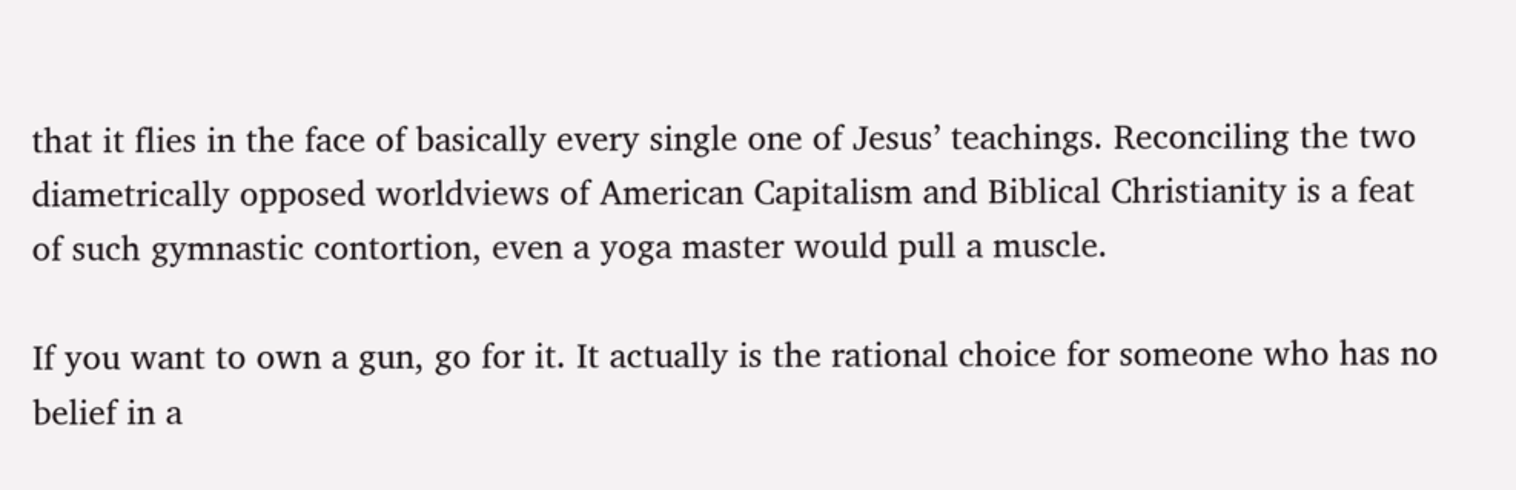that it flies in the face of basically every single one of Jesus’ teachings. Reconciling the two diametrically opposed worldviews of American Capitalism and Biblical Christianity is a feat of such gymnastic contortion, even a yoga master would pull a muscle.

If you want to own a gun, go for it. It actually is the rational choice for someone who has no belief in a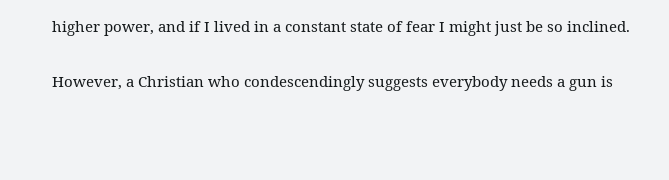higher power, and if I lived in a constant state of fear I might just be so inclined.

However, a Christian who condescendingly suggests everybody needs a gun is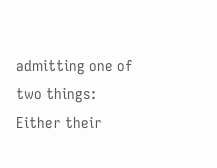admitting one of two things: Either their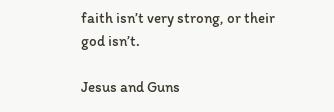faith isn’t very strong, or their god isn’t.

Jesus and Guns